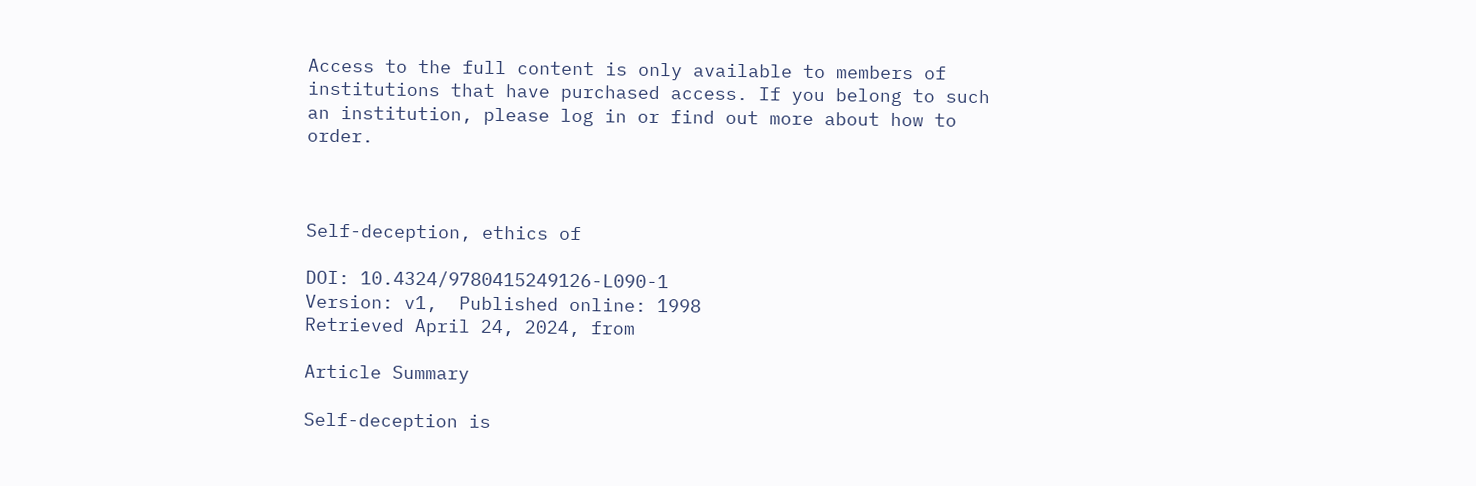Access to the full content is only available to members of institutions that have purchased access. If you belong to such an institution, please log in or find out more about how to order.



Self-deception, ethics of

DOI: 10.4324/9780415249126-L090-1
Version: v1,  Published online: 1998
Retrieved April 24, 2024, from

Article Summary

Self-deception is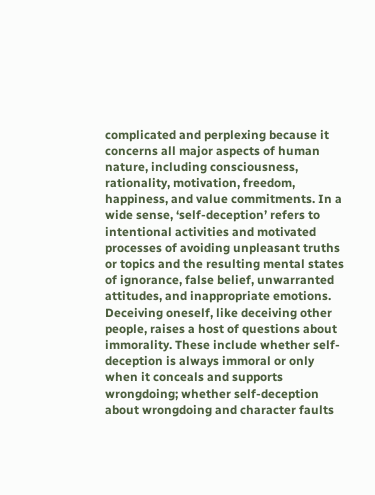complicated and perplexing because it concerns all major aspects of human nature, including consciousness, rationality, motivation, freedom, happiness, and value commitments. In a wide sense, ‘self-deception’ refers to intentional activities and motivated processes of avoiding unpleasant truths or topics and the resulting mental states of ignorance, false belief, unwarranted attitudes, and inappropriate emotions. Deceiving oneself, like deceiving other people, raises a host of questions about immorality. These include whether self-deception is always immoral or only when it conceals and supports wrongdoing; whether self-deception about wrongdoing and character faults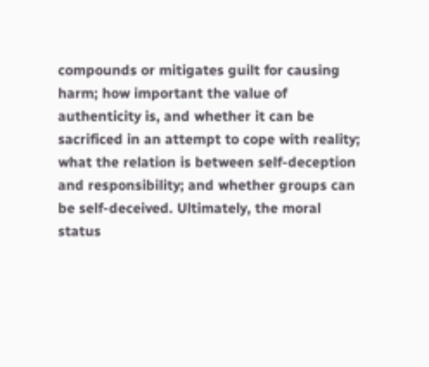compounds or mitigates guilt for causing harm; how important the value of authenticity is, and whether it can be sacrificed in an attempt to cope with reality; what the relation is between self-deception and responsibility; and whether groups can be self-deceived. Ultimately, the moral status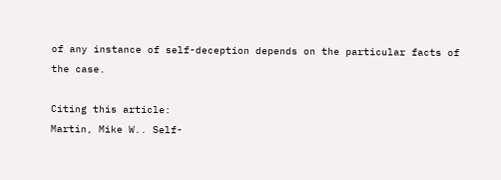of any instance of self-deception depends on the particular facts of the case.

Citing this article:
Martin, Mike W.. Self-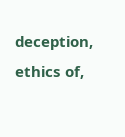deception, ethics of,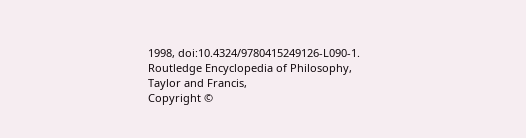1998, doi:10.4324/9780415249126-L090-1. Routledge Encyclopedia of Philosophy, Taylor and Francis,
Copyright ©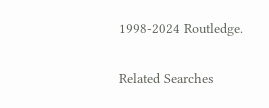1998-2024 Routledge.

Related Searches